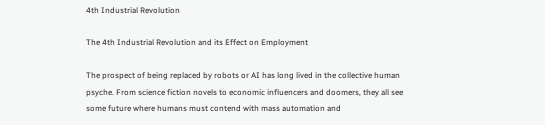4th Industrial Revolution

The 4th Industrial Revolution and its Effect on Employment

The prospect of being replaced by robots or AI has long lived in the collective human psyche. From science fiction novels to economic influencers and doomers, they all see some future where humans must contend with mass automation and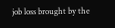job loss brought by the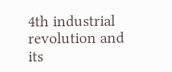4th industrial revolution and its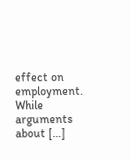effect on employment. While arguments about […]